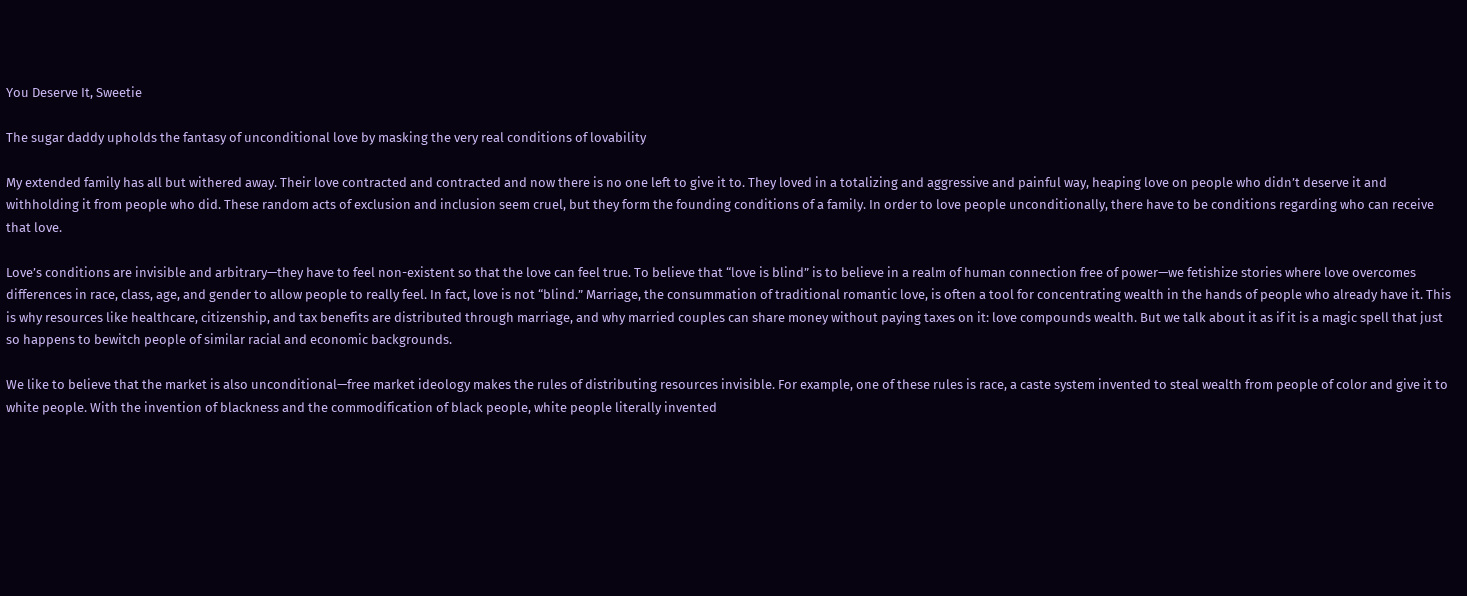You Deserve It, Sweetie

The sugar daddy upholds the fantasy of unconditional love by masking the very real conditions of lovability

My extended family has all but withered away. Their love contracted and contracted and now there is no one left to give it to. They loved in a totalizing and aggressive and painful way, heaping love on people who didn’t deserve it and withholding it from people who did. These random acts of exclusion and inclusion seem cruel, but they form the founding conditions of a family. In order to love people unconditionally, there have to be conditions regarding who can receive that love.

Love’s conditions are invisible and arbitrary—they have to feel non-existent so that the love can feel true. To believe that “love is blind” is to believe in a realm of human connection free of power—we fetishize stories where love overcomes differences in race, class, age, and gender to allow people to really feel. In fact, love is not “blind.” Marriage, the consummation of traditional romantic love, is often a tool for concentrating wealth in the hands of people who already have it. This is why resources like healthcare, citizenship, and tax benefits are distributed through marriage, and why married couples can share money without paying taxes on it: love compounds wealth. But we talk about it as if it is a magic spell that just so happens to bewitch people of similar racial and economic backgrounds.

We like to believe that the market is also unconditional—free market ideology makes the rules of distributing resources invisible. For example, one of these rules is race, a caste system invented to steal wealth from people of color and give it to white people. With the invention of blackness and the commodification of black people, white people literally invented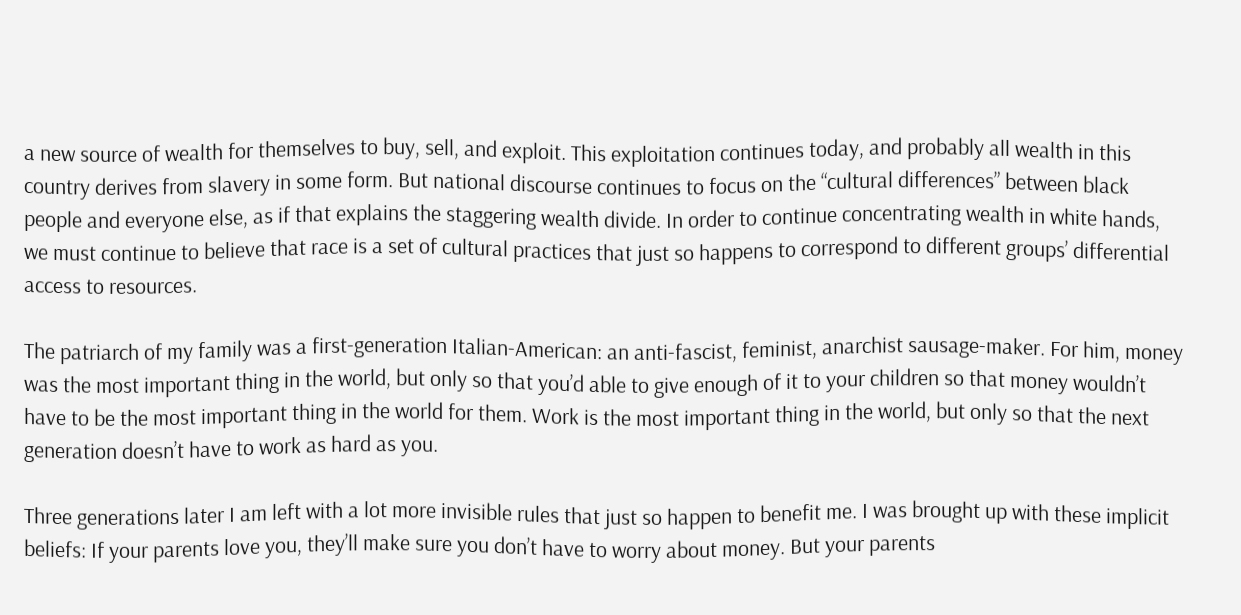a new source of wealth for themselves to buy, sell, and exploit. This exploitation continues today, and probably all wealth in this country derives from slavery in some form. But national discourse continues to focus on the “cultural differences” between black people and everyone else, as if that explains the staggering wealth divide. In order to continue concentrating wealth in white hands, we must continue to believe that race is a set of cultural practices that just so happens to correspond to different groups’ differential access to resources.

The patriarch of my family was a first-generation Italian-American: an anti-fascist, feminist, anarchist sausage-maker. For him, money was the most important thing in the world, but only so that you’d able to give enough of it to your children so that money wouldn’t have to be the most important thing in the world for them. Work is the most important thing in the world, but only so that the next generation doesn’t have to work as hard as you.

Three generations later I am left with a lot more invisible rules that just so happen to benefit me. I was brought up with these implicit beliefs: If your parents love you, they’ll make sure you don’t have to worry about money. But your parents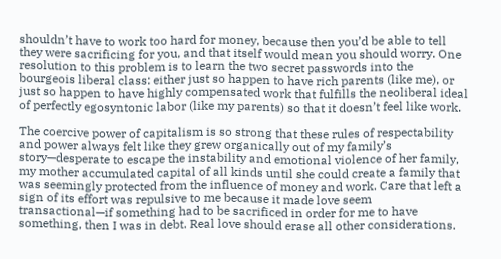shouldn’t have to work too hard for money, because then you’d be able to tell they were sacrificing for you, and that itself would mean you should worry. One resolution to this problem is to learn the two secret passwords into the bourgeois liberal class: either just so happen to have rich parents (like me), or just so happen to have highly compensated work that fulfills the neoliberal ideal of perfectly egosyntonic labor (like my parents) so that it doesn’t feel like work.

The coercive power of capitalism is so strong that these rules of respectability and power always felt like they grew organically out of my family’s story—desperate to escape the instability and emotional violence of her family, my mother accumulated capital of all kinds until she could create a family that was seemingly protected from the influence of money and work. Care that left a sign of its effort was repulsive to me because it made love seem transactional—if something had to be sacrificed in order for me to have something, then I was in debt. Real love should erase all other considerations.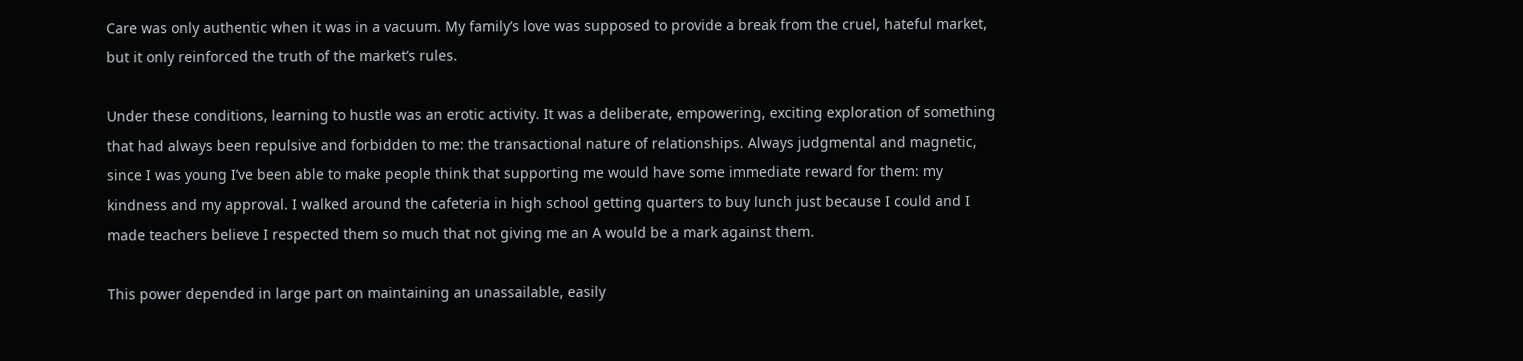Care was only authentic when it was in a vacuum. My family’s love was supposed to provide a break from the cruel, hateful market, but it only reinforced the truth of the market’s rules.

Under these conditions, learning to hustle was an erotic activity. It was a deliberate, empowering, exciting exploration of something that had always been repulsive and forbidden to me: the transactional nature of relationships. Always judgmental and magnetic, since I was young I’ve been able to make people think that supporting me would have some immediate reward for them: my kindness and my approval. I walked around the cafeteria in high school getting quarters to buy lunch just because I could and I made teachers believe I respected them so much that not giving me an A would be a mark against them.

This power depended in large part on maintaining an unassailable, easily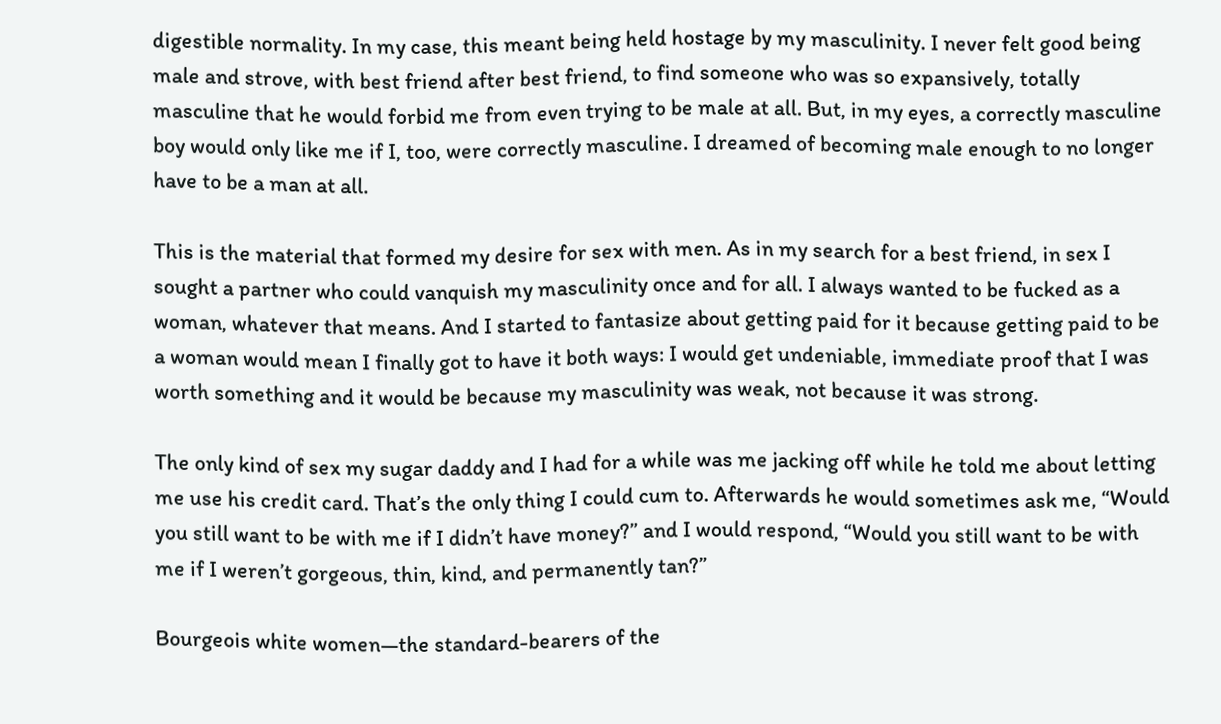digestible normality. In my case, this meant being held hostage by my masculinity. I never felt good being male and strove, with best friend after best friend, to find someone who was so expansively, totally masculine that he would forbid me from even trying to be male at all. But, in my eyes, a correctly masculine boy would only like me if I, too, were correctly masculine. I dreamed of becoming male enough to no longer have to be a man at all.

This is the material that formed my desire for sex with men. As in my search for a best friend, in sex I sought a partner who could vanquish my masculinity once and for all. I always wanted to be fucked as a woman, whatever that means. And I started to fantasize about getting paid for it because getting paid to be a woman would mean I finally got to have it both ways: I would get undeniable, immediate proof that I was worth something and it would be because my masculinity was weak, not because it was strong.

The only kind of sex my sugar daddy and I had for a while was me jacking off while he told me about letting me use his credit card. That’s the only thing I could cum to. Afterwards he would sometimes ask me, “Would you still want to be with me if I didn’t have money?” and I would respond, “Would you still want to be with me if I weren’t gorgeous, thin, kind, and permanently tan?”

Bourgeois white women—the standard-bearers of the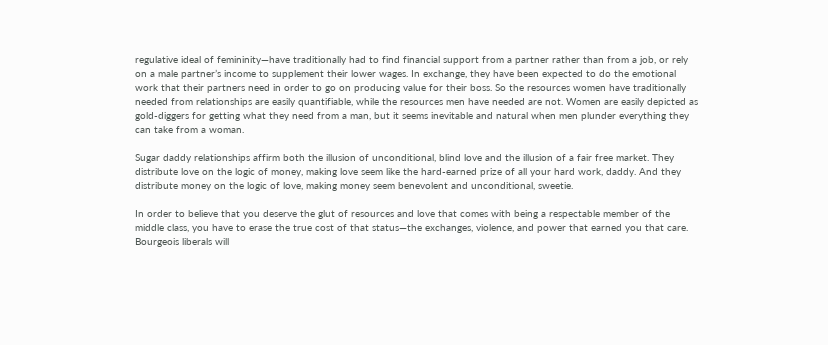regulative ideal of femininity—have traditionally had to find financial support from a partner rather than from a job, or rely on a male partner’s income to supplement their lower wages. In exchange, they have been expected to do the emotional work that their partners need in order to go on producing value for their boss. So the resources women have traditionally needed from relationships are easily quantifiable, while the resources men have needed are not. Women are easily depicted as gold-diggers for getting what they need from a man, but it seems inevitable and natural when men plunder everything they can take from a woman.

Sugar daddy relationships affirm both the illusion of unconditional, blind love and the illusion of a fair free market. They distribute love on the logic of money, making love seem like the hard-earned prize of all your hard work, daddy. And they distribute money on the logic of love, making money seem benevolent and unconditional, sweetie.

In order to believe that you deserve the glut of resources and love that comes with being a respectable member of the middle class, you have to erase the true cost of that status—the exchanges, violence, and power that earned you that care. Bourgeois liberals will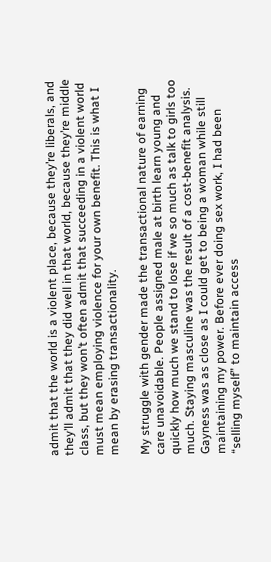admit that the world is a violent place, because they’re liberals, and they’ll admit that they did well in that world, because they’re middle class, but they won’t often admit that succeeding in a violent world must mean employing violence for your own benefit. This is what I mean by erasing transactionality.

My struggle with gender made the transactional nature of earning care unavoidable. People assigned male at birth learn young and quickly how much we stand to lose if we so much as talk to girls too much. Staying masculine was the result of a cost-benefit analysis. Gayness was as close as I could get to being a woman while still maintaining my power. Before ever doing sex work, I had been “selling myself” to maintain access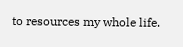to resources my whole life.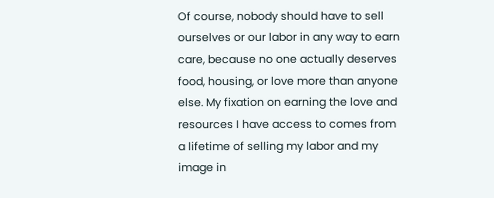Of course, nobody should have to sell ourselves or our labor in any way to earn care, because no one actually deserves food, housing, or love more than anyone else. My fixation on earning the love and resources I have access to comes from a lifetime of selling my labor and my image in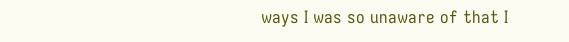ways I was so unaware of that I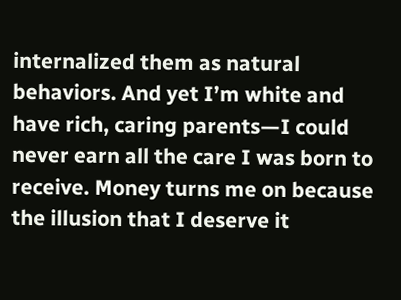internalized them as natural behaviors. And yet I’m white and have rich, caring parents—I could never earn all the care I was born to receive. Money turns me on because the illusion that I deserve it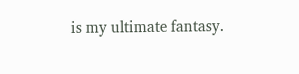is my ultimate fantasy.